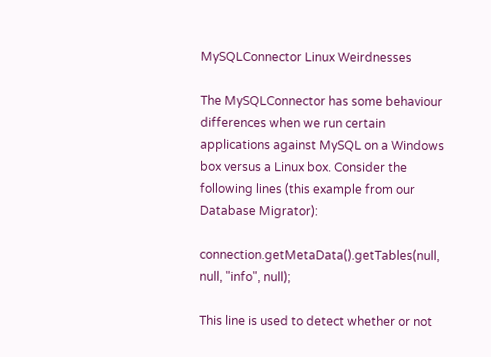MySQLConnector Linux Weirdnesses

The MySQLConnector has some behaviour differences when we run certain applications against MySQL on a Windows box versus a Linux box. Consider the following lines (this example from our Database Migrator):

connection.getMetaData().getTables(null, null, "info", null);

This line is used to detect whether or not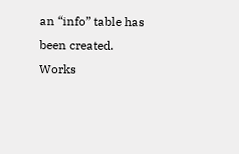an “info” table has been created. Works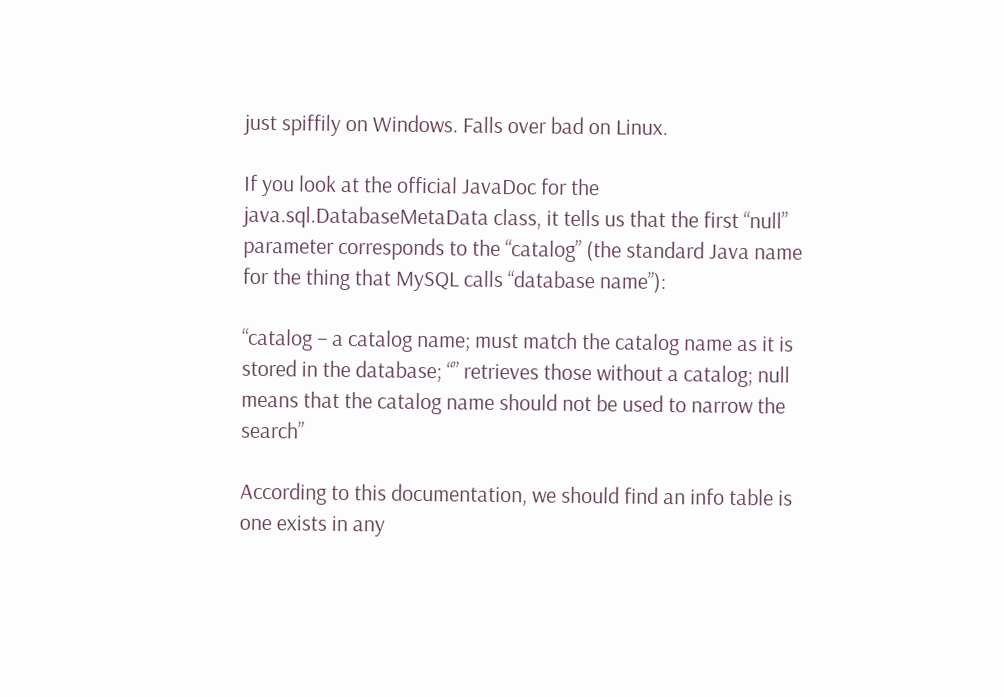just spiffily on Windows. Falls over bad on Linux.

If you look at the official JavaDoc for the java.sql.DatabaseMetaData class, it tells us that the first “null” parameter corresponds to the “catalog” (the standard Java name for the thing that MySQL calls “database name”):

“catalog – a catalog name; must match the catalog name as it is stored in the database; “” retrieves those without a catalog; null means that the catalog name should not be used to narrow the search”

According to this documentation, we should find an info table is one exists in any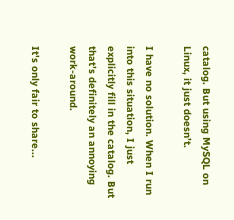catalog. But using MySQL on Linux, it just doesn’t.

I have no solution. When I run into this situation, I just explicitly fill in the catalog. But that’s definitely an annoying work-around.

It's only fair to share...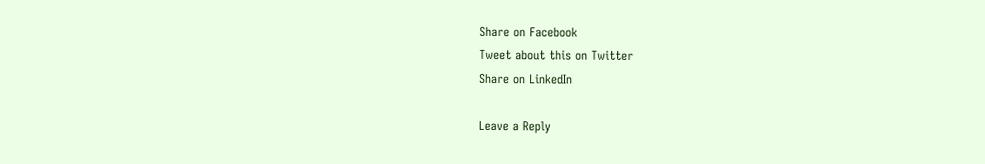Share on Facebook
Tweet about this on Twitter
Share on LinkedIn

Leave a Reply